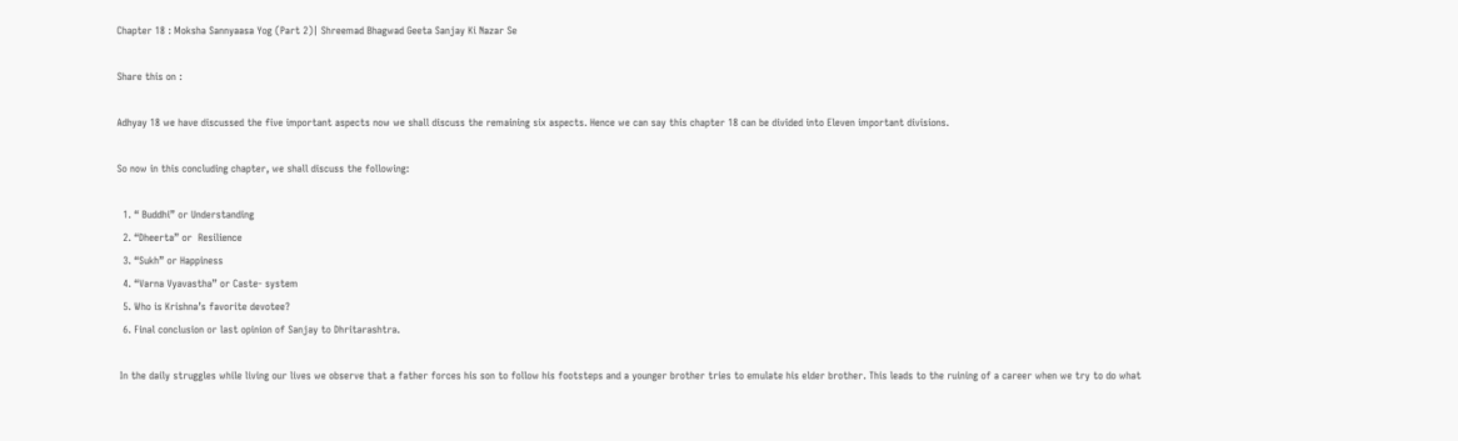Chapter 18 : Moksha Sannyaasa Yog (Part 2)| Shreemad Bhagwad Geeta Sanjay Ki Nazar Se

Share this on :

Adhyay 18 we have discussed the five important aspects now we shall discuss the remaining six aspects. Hence we can say this chapter 18 can be divided into Eleven important divisions.

So now in this concluding chapter, we shall discuss the following:

  1. “ Buddhi” or Understanding
  2. “Dheerta” or  Resilience
  3. “Sukh” or Happiness
  4. “Varna Vyavastha” or Caste- system
  5. Who is Krishna’s favorite devotee?
  6. Final conclusion or last opinion of Sanjay to Dhritarashtra.

 In the daily struggles while living our lives we observe that a father forces his son to follow his footsteps and a younger brother tries to emulate his elder brother. This leads to the ruining of a career when we try to do what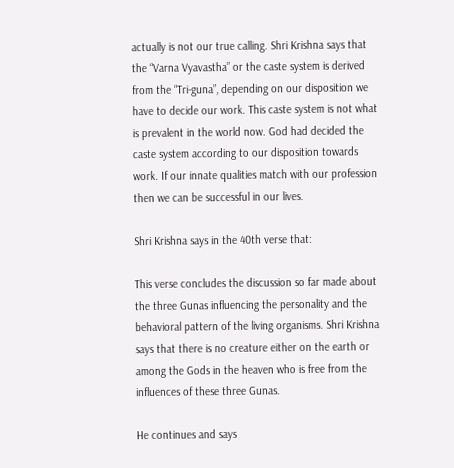actually is not our true calling. Shri Krishna says that the “Varna Vyavastha” or the caste system is derived from the “Tri-guna”, depending on our disposition we have to decide our work. This caste system is not what is prevalent in the world now. God had decided the caste system according to our disposition towards work. If our innate qualities match with our profession then we can be successful in our lives.

Shri Krishna says in the 40th verse that:

This verse concludes the discussion so far made about the three Gunas influencing the personality and the behavioral pattern of the living organisms. Shri Krishna says that there is no creature either on the earth or among the Gods in the heaven who is free from the influences of these three Gunas.

He continues and says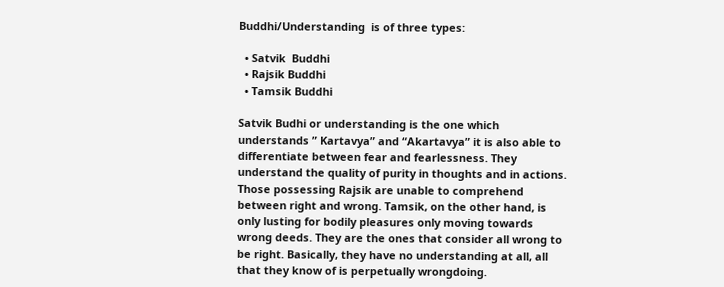Buddhi/Understanding  is of three types:

  • Satvik  Buddhi
  • Rajsik Buddhi
  • Tamsik Buddhi

Satvik Budhi or understanding is the one which understands ” Kartavya” and “Akartavya” it is also able to differentiate between fear and fearlessness. They understand the quality of purity in thoughts and in actions. Those possessing Rajsik are unable to comprehend between right and wrong. Tamsik, on the other hand, is only lusting for bodily pleasures only moving towards wrong deeds. They are the ones that consider all wrong to be right. Basically, they have no understanding at all, all that they know of is perpetually wrongdoing.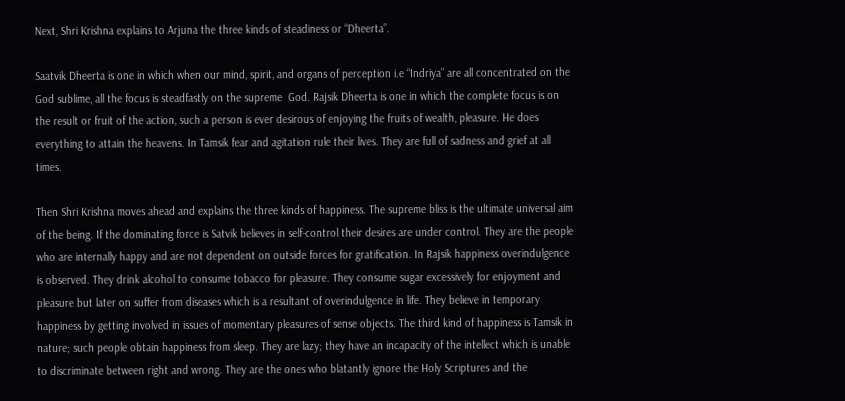Next, Shri Krishna explains to Arjuna the three kinds of steadiness or “Dheerta”.

Saatvik Dheerta is one in which when our mind, spirit, and organs of perception i.e “Indriya” are all concentrated on the God sublime, all the focus is steadfastly on the supreme  God. Rajsik Dheerta is one in which the complete focus is on the result or fruit of the action, such a person is ever desirous of enjoying the fruits of wealth, pleasure. He does everything to attain the heavens. In Tamsik fear and agitation rule their lives. They are full of sadness and grief at all times.

Then Shri Krishna moves ahead and explains the three kinds of happiness. The supreme bliss is the ultimate universal aim of the being. If the dominating force is Satvik believes in self-control their desires are under control. They are the people who are internally happy and are not dependent on outside forces for gratification. In Rajsik happiness overindulgence is observed. They drink alcohol to consume tobacco for pleasure. They consume sugar excessively for enjoyment and pleasure but later on suffer from diseases which is a resultant of overindulgence in life. They believe in temporary happiness by getting involved in issues of momentary pleasures of sense objects. The third kind of happiness is Tamsik in nature; such people obtain happiness from sleep. They are lazy; they have an incapacity of the intellect which is unable to discriminate between right and wrong. They are the ones who blatantly ignore the Holy Scriptures and the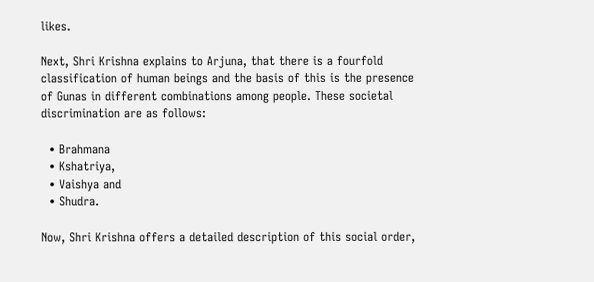likes.

Next, Shri Krishna explains to Arjuna, that there is a fourfold classification of human beings and the basis of this is the presence of Gunas in different combinations among people. These societal discrimination are as follows:

  • Brahmana
  • Kshatriya,
  • Vaishya and
  • Shudra.

Now, Shri Krishna offers a detailed description of this social order,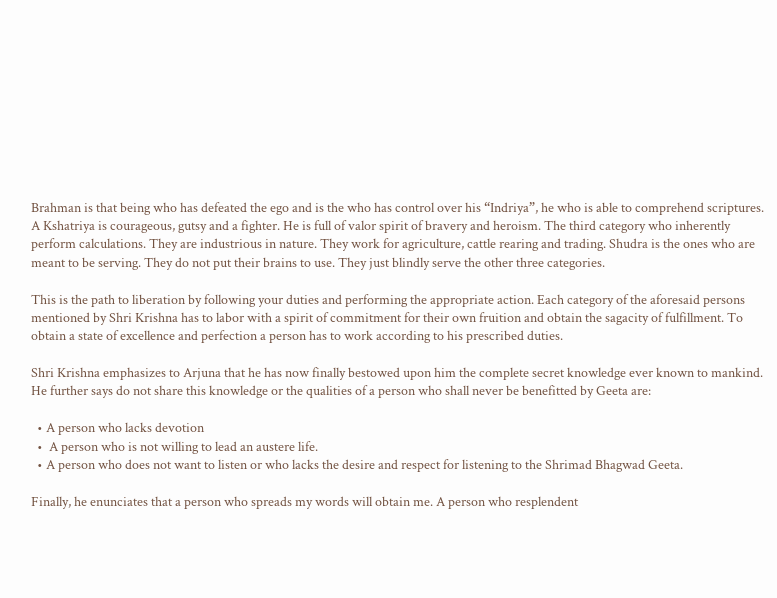Brahman is that being who has defeated the ego and is the who has control over his “Indriya”, he who is able to comprehend scriptures. A Kshatriya is courageous, gutsy and a fighter. He is full of valor spirit of bravery and heroism. The third category who inherently perform calculations. They are industrious in nature. They work for agriculture, cattle rearing and trading. Shudra is the ones who are meant to be serving. They do not put their brains to use. They just blindly serve the other three categories.

This is the path to liberation by following your duties and performing the appropriate action. Each category of the aforesaid persons mentioned by Shri Krishna has to labor with a spirit of commitment for their own fruition and obtain the sagacity of fulfillment. To obtain a state of excellence and perfection a person has to work according to his prescribed duties.

Shri Krishna emphasizes to Arjuna that he has now finally bestowed upon him the complete secret knowledge ever known to mankind. He further says do not share this knowledge or the qualities of a person who shall never be benefitted by Geeta are:

  • A person who lacks devotion
  •  A person who is not willing to lead an austere life.
  • A person who does not want to listen or who lacks the desire and respect for listening to the Shrimad Bhagwad Geeta.

Finally, he enunciates that a person who spreads my words will obtain me. A person who resplendent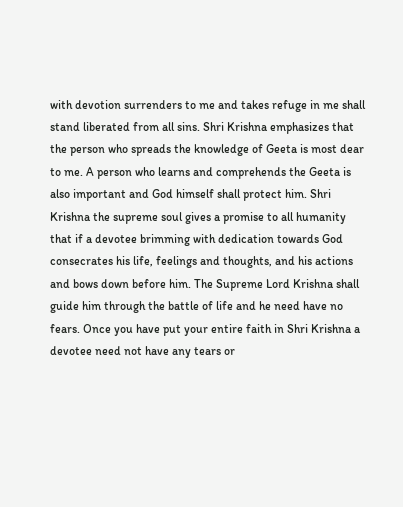with devotion surrenders to me and takes refuge in me shall stand liberated from all sins. Shri Krishna emphasizes that the person who spreads the knowledge of Geeta is most dear to me. A person who learns and comprehends the Geeta is also important and God himself shall protect him. Shri Krishna the supreme soul gives a promise to all humanity that if a devotee brimming with dedication towards God consecrates his life, feelings and thoughts, and his actions and bows down before him. The Supreme Lord Krishna shall guide him through the battle of life and he need have no fears. Once you have put your entire faith in Shri Krishna a devotee need not have any tears or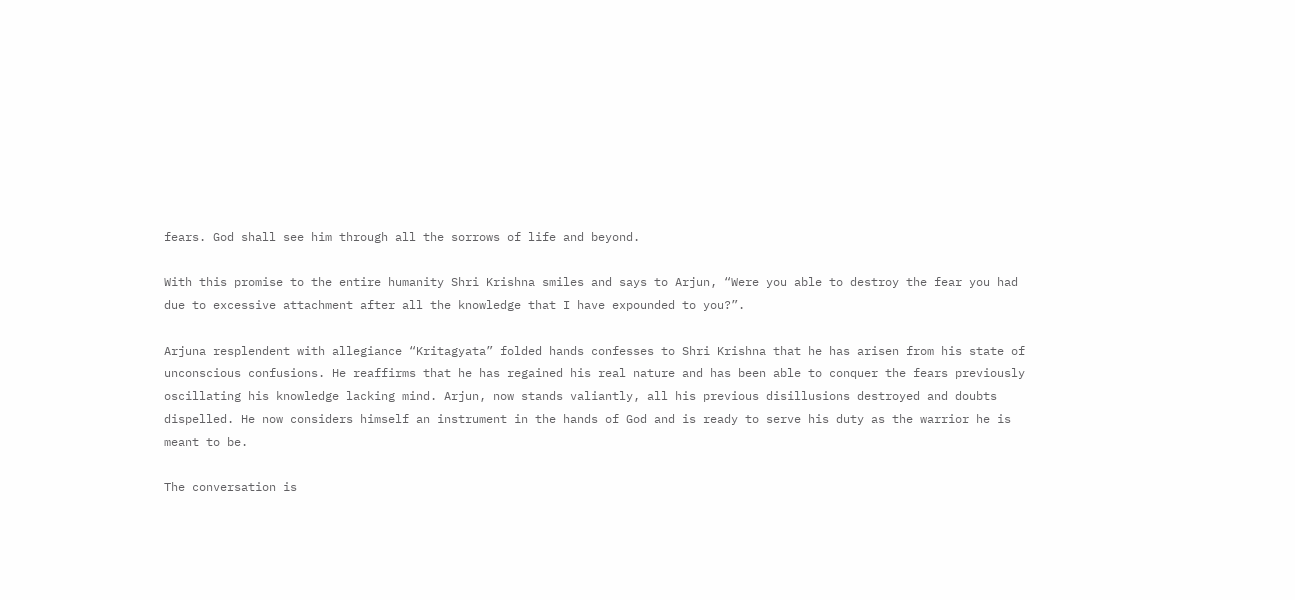fears. God shall see him through all the sorrows of life and beyond.

With this promise to the entire humanity Shri Krishna smiles and says to Arjun, “Were you able to destroy the fear you had due to excessive attachment after all the knowledge that I have expounded to you?”.

Arjuna resplendent with allegiance “Kritagyata” folded hands confesses to Shri Krishna that he has arisen from his state of unconscious confusions. He reaffirms that he has regained his real nature and has been able to conquer the fears previously oscillating his knowledge lacking mind. Arjun, now stands valiantly, all his previous disillusions destroyed and doubts dispelled. He now considers himself an instrument in the hands of God and is ready to serve his duty as the warrior he is meant to be.

The conversation is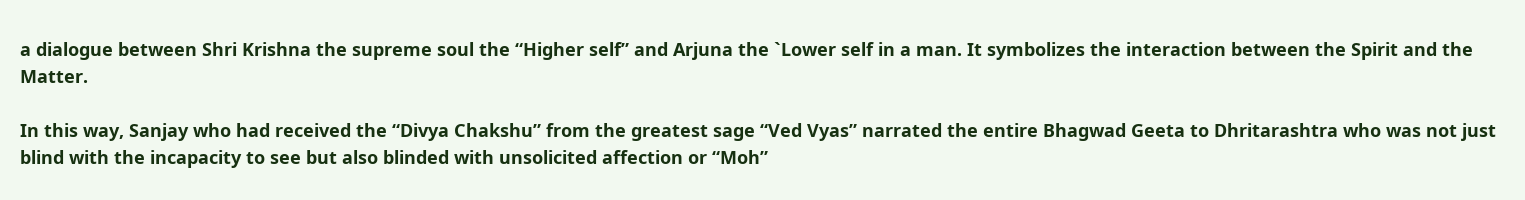a dialogue between Shri Krishna the supreme soul the “Higher self” and Arjuna the `Lower self in a man. It symbolizes the interaction between the Spirit and the Matter.

In this way, Sanjay who had received the “Divya Chakshu” from the greatest sage “Ved Vyas” narrated the entire Bhagwad Geeta to Dhritarashtra who was not just blind with the incapacity to see but also blinded with unsolicited affection or “Moh”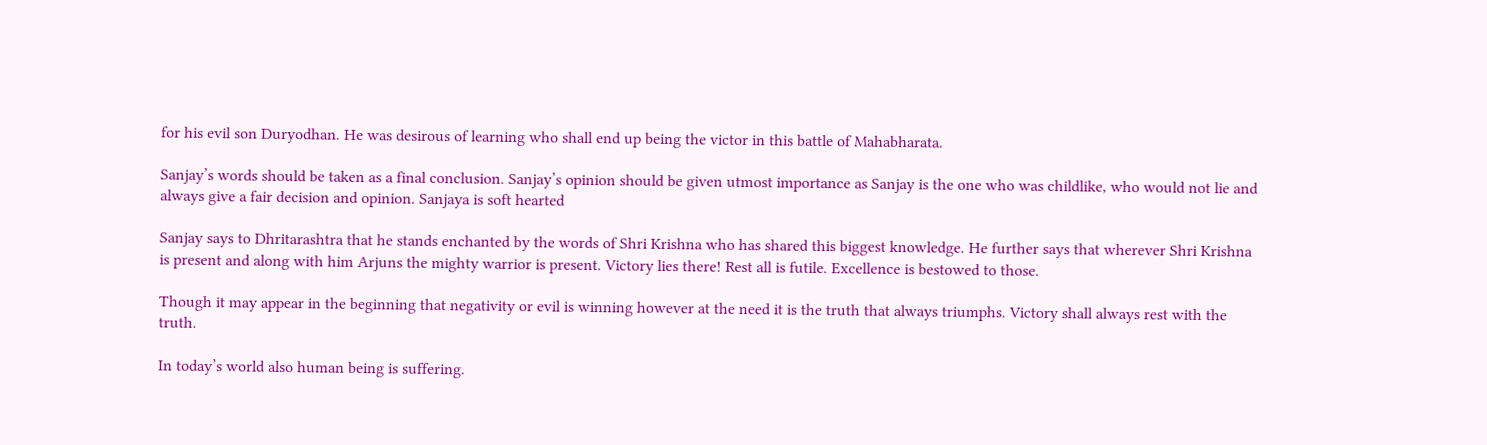for his evil son Duryodhan. He was desirous of learning who shall end up being the victor in this battle of Mahabharata.

Sanjay’s words should be taken as a final conclusion. Sanjay’s opinion should be given utmost importance as Sanjay is the one who was childlike, who would not lie and always give a fair decision and opinion. Sanjaya is soft hearted

Sanjay says to Dhritarashtra that he stands enchanted by the words of Shri Krishna who has shared this biggest knowledge. He further says that wherever Shri Krishna is present and along with him Arjuns the mighty warrior is present. Victory lies there! Rest all is futile. Excellence is bestowed to those.

Though it may appear in the beginning that negativity or evil is winning however at the need it is the truth that always triumphs. Victory shall always rest with the truth.

In today’s world also human being is suffering.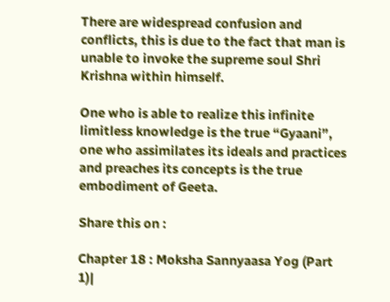There are widespread confusion and conflicts, this is due to the fact that man is unable to invoke the supreme soul Shri Krishna within himself.

One who is able to realize this infinite limitless knowledge is the true “Gyaani”, one who assimilates its ideals and practices and preaches its concepts is the true embodiment of Geeta.

Share this on :

Chapter 18 : Moksha Sannyaasa Yog (Part 1)|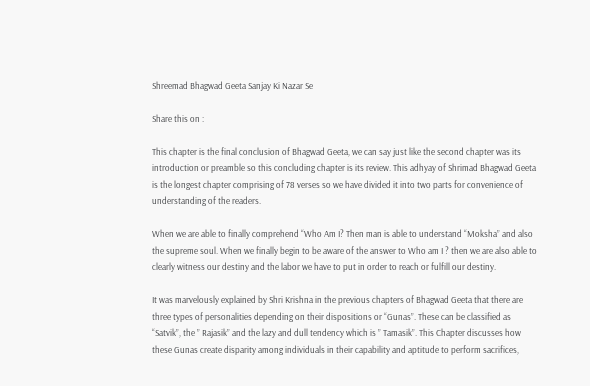Shreemad Bhagwad Geeta Sanjay Ki Nazar Se

Share this on :

This chapter is the final conclusion of Bhagwad Geeta, we can say just like the second chapter was its introduction or preamble so this concluding chapter is its review. This adhyay of Shrimad Bhagwad Geeta is the longest chapter comprising of 78 verses so we have divided it into two parts for convenience of understanding of the readers.

When we are able to finally comprehend “Who Am I? Then man is able to understand “Moksha” and also the supreme soul. When we finally begin to be aware of the answer to Who am I ? then we are also able to clearly witness our destiny and the labor we have to put in order to reach or fulfill our destiny.

It was marvelously explained by Shri Krishna in the previous chapters of Bhagwad Geeta that there are three types of personalities depending on their dispositions or “Gunas”. These can be classified as “Satvik”, the ” Rajasik” and the lazy and dull tendency which is ” Tamasik”. This Chapter discusses how these Gunas create disparity among individuals in their capability and aptitude to perform sacrifices,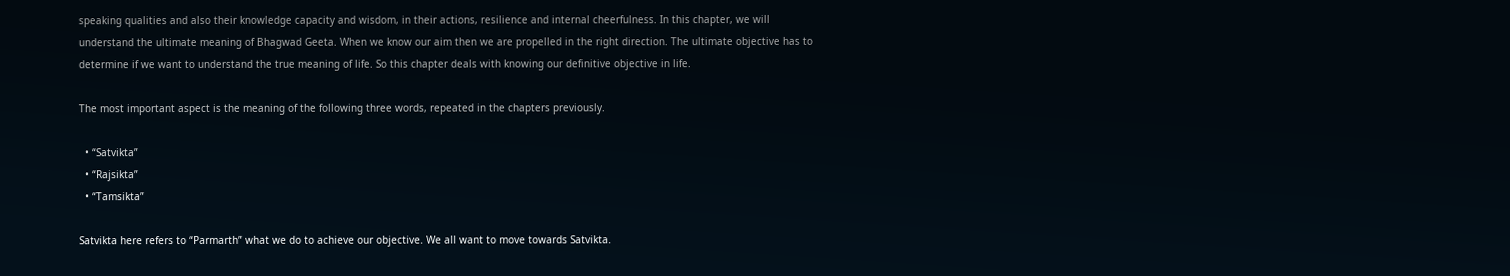speaking qualities and also their knowledge capacity and wisdom, in their actions, resilience and internal cheerfulness. In this chapter, we will understand the ultimate meaning of Bhagwad Geeta. When we know our aim then we are propelled in the right direction. The ultimate objective has to determine if we want to understand the true meaning of life. So this chapter deals with knowing our definitive objective in life.

The most important aspect is the meaning of the following three words, repeated in the chapters previously.

  • “Satvikta”
  • “Rajsikta”
  • “Tamsikta”

Satvikta here refers to “Parmarth” what we do to achieve our objective. We all want to move towards Satvikta.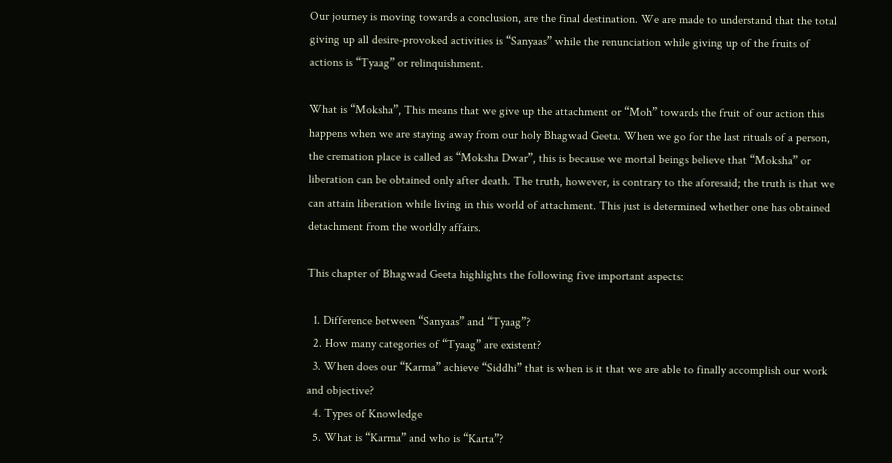Our journey is moving towards a conclusion, are the final destination. We are made to understand that the total giving up all desire-provoked activities is “Sanyaas” while the renunciation while giving up of the fruits of actions is “Tyaag” or relinquishment.

What is “Moksha”, This means that we give up the attachment or “Moh” towards the fruit of our action this happens when we are staying away from our holy Bhagwad Geeta. When we go for the last rituals of a person, the cremation place is called as “Moksha Dwar”, this is because we mortal beings believe that “Moksha” or liberation can be obtained only after death. The truth, however, is contrary to the aforesaid; the truth is that we can attain liberation while living in this world of attachment. This just is determined whether one has obtained detachment from the worldly affairs.

This chapter of Bhagwad Geeta highlights the following five important aspects:

  1. Difference between “Sanyaas” and “Tyaag”?
  2. How many categories of “Tyaag” are existent?
  3. When does our “Karma” achieve “Siddhi” that is when is it that we are able to finally accomplish our work and objective?
  4. Types of Knowledge
  5. What is “Karma” and who is “Karta”?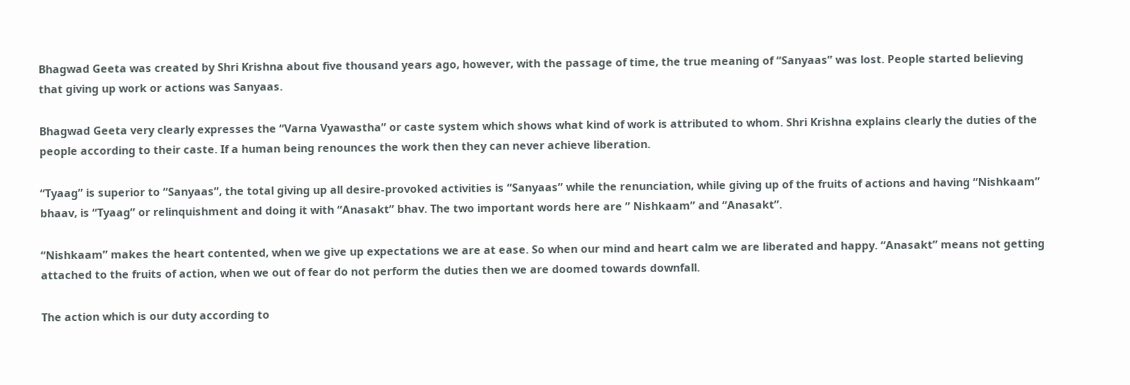Bhagwad Geeta was created by Shri Krishna about five thousand years ago, however, with the passage of time, the true meaning of “Sanyaas” was lost. People started believing that giving up work or actions was Sanyaas.

Bhagwad Geeta very clearly expresses the “Varna Vyawastha” or caste system which shows what kind of work is attributed to whom. Shri Krishna explains clearly the duties of the people according to their caste. If a human being renounces the work then they can never achieve liberation.

“Tyaag” is superior to “Sanyaas”, the total giving up all desire-provoked activities is “Sanyaas” while the renunciation, while giving up of the fruits of actions and having “Nishkaam” bhaav, is “Tyaag” or relinquishment and doing it with “Anasakt” bhav. The two important words here are ” Nishkaam” and “Anasakt”.

“Nishkaam” makes the heart contented, when we give up expectations we are at ease. So when our mind and heart calm we are liberated and happy. “Anasakt” means not getting attached to the fruits of action, when we out of fear do not perform the duties then we are doomed towards downfall.

The action which is our duty according to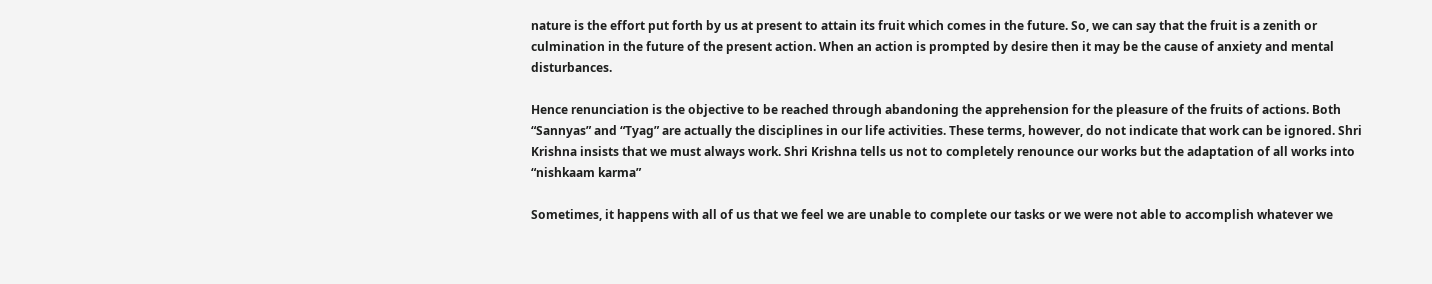nature is the effort put forth by us at present to attain its fruit which comes in the future. So, we can say that the fruit is a zenith or culmination in the future of the present action. When an action is prompted by desire then it may be the cause of anxiety and mental disturbances.

Hence renunciation is the objective to be reached through abandoning the apprehension for the pleasure of the fruits of actions. Both “Sannyas” and “Tyag” are actually the disciplines in our life activities. These terms, however, do not indicate that work can be ignored. Shri Krishna insists that we must always work. Shri Krishna tells us not to completely renounce our works but the adaptation of all works into “nishkaam karma”

Sometimes, it happens with all of us that we feel we are unable to complete our tasks or we were not able to accomplish whatever we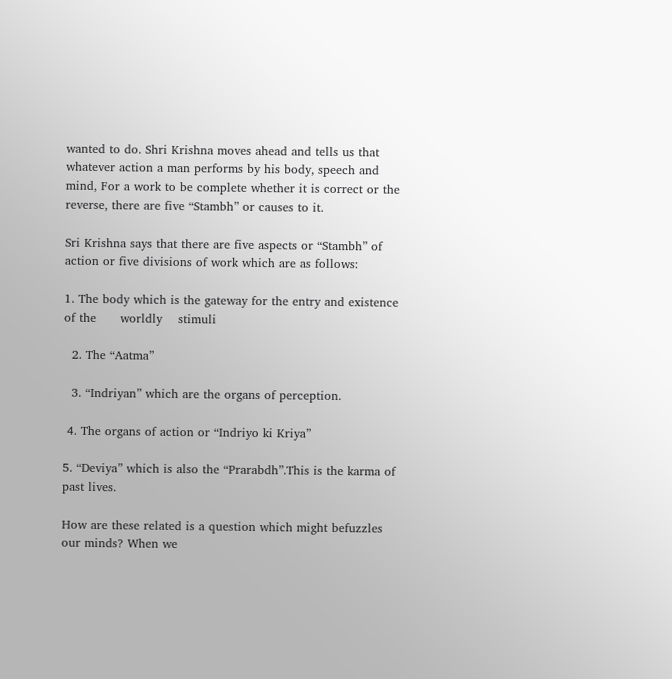wanted to do. Shri Krishna moves ahead and tells us that whatever action a man performs by his body, speech and mind, For a work to be complete whether it is correct or the reverse, there are five “Stambh” or causes to it.

Sri Krishna says that there are five aspects or “Stambh” of action or five divisions of work which are as follows:

1. The body which is the gateway for the entry and existence of the      worldly    stimuli

  2. The “Aatma”

  3. “Indriyan” which are the organs of perception.

 4. The organs of action or “Indriyo ki Kriya”

5. “Deviya” which is also the “Prarabdh”.This is the karma of past lives.

How are these related is a question which might befuzzles our minds? When we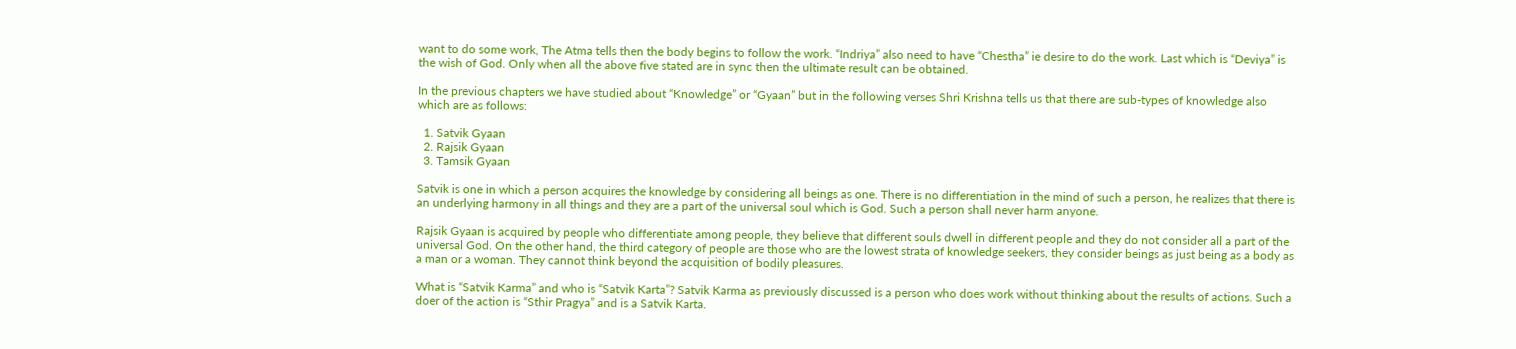want to do some work, The Atma tells then the body begins to follow the work. “Indriya” also need to have “Chestha” ie desire to do the work. Last which is “Deviya” is the wish of God. Only when all the above five stated are in sync then the ultimate result can be obtained.

In the previous chapters we have studied about “Knowledge” or “Gyaan” but in the following verses Shri Krishna tells us that there are sub-types of knowledge also which are as follows:

  1. Satvik Gyaan
  2. Rajsik Gyaan
  3. Tamsik Gyaan

Satvik is one in which a person acquires the knowledge by considering all beings as one. There is no differentiation in the mind of such a person, he realizes that there is an underlying harmony in all things and they are a part of the universal soul which is God. Such a person shall never harm anyone.

Rajsik Gyaan is acquired by people who differentiate among people, they believe that different souls dwell in different people and they do not consider all a part of the universal God. On the other hand, the third category of people are those who are the lowest strata of knowledge seekers, they consider beings as just being as a body as a man or a woman. They cannot think beyond the acquisition of bodily pleasures.

What is “Satvik Karma” and who is “Satvik Karta”? Satvik Karma as previously discussed is a person who does work without thinking about the results of actions. Such a doer of the action is “Sthir Pragya” and is a Satvik Karta.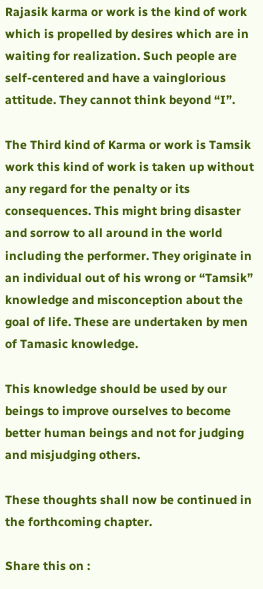Rajasik karma or work is the kind of work which is propelled by desires which are in waiting for realization. Such people are self-centered and have a vainglorious attitude. They cannot think beyond “I”.

The Third kind of Karma or work is Tamsik work this kind of work is taken up without any regard for the penalty or its consequences. This might bring disaster and sorrow to all around in the world including the performer. They originate in an individual out of his wrong or “Tamsik” knowledge and misconception about the goal of life. These are undertaken by men of Tamasic knowledge.

This knowledge should be used by our beings to improve ourselves to become better human beings and not for judging and misjudging others.

These thoughts shall now be continued in the forthcoming chapter.

Share this on :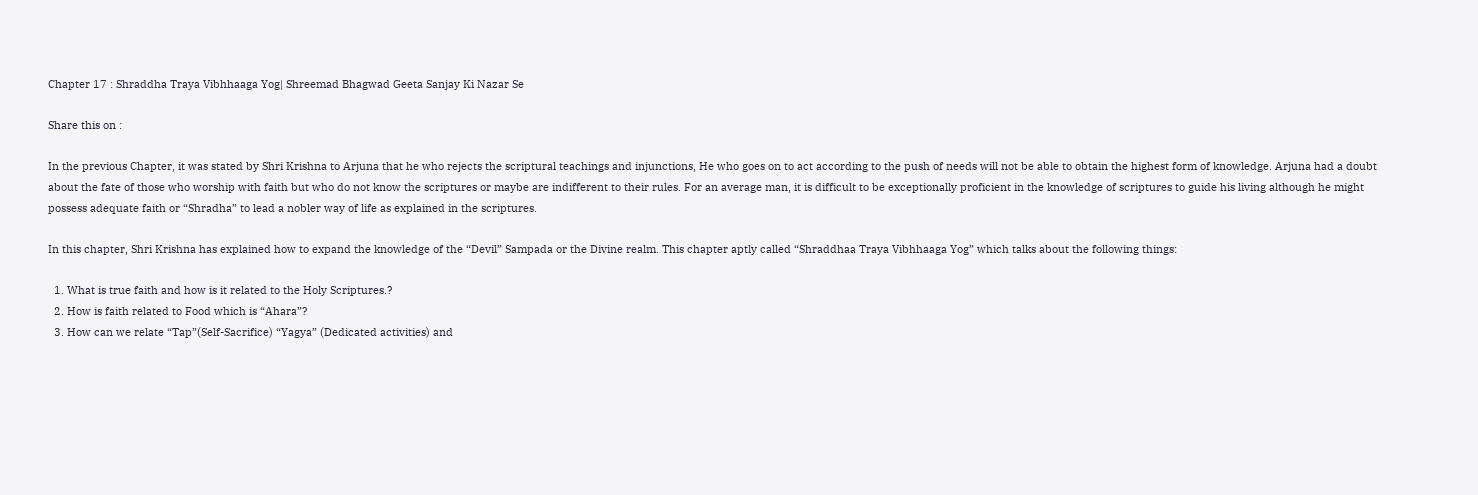Chapter 17 : Shraddha Traya Vibhhaaga Yog| Shreemad Bhagwad Geeta Sanjay Ki Nazar Se

Share this on :

In the previous Chapter, it was stated by Shri Krishna to Arjuna that he who rejects the scriptural teachings and injunctions, He who goes on to act according to the push of needs will not be able to obtain the highest form of knowledge. Arjuna had a doubt about the fate of those who worship with faith but who do not know the scriptures or maybe are indifferent to their rules. For an average man, it is difficult to be exceptionally proficient in the knowledge of scriptures to guide his living although he might possess adequate faith or “Shradha” to lead a nobler way of life as explained in the scriptures.

In this chapter, Shri Krishna has explained how to expand the knowledge of the “Devil” Sampada or the Divine realm. This chapter aptly called “Shraddhaa Traya Vibhhaaga Yog” which talks about the following things:

  1. What is true faith and how is it related to the Holy Scriptures.?
  2. How is faith related to Food which is “Ahara”?
  3. How can we relate “Tap”(Self-Sacrifice) “Yagya” (Dedicated activities) and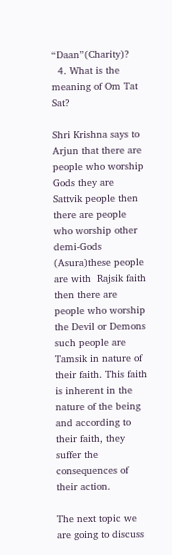“Daan”(Charity)?
  4. What is the meaning of Om Tat Sat?

Shri Krishna says to Arjun that there are people who worship Gods they are Sattvik people then there are people who worship other demi-Gods (Asura)these people are with  Rajsik faith then there are people who worship the Devil or Demons such people are Tamsik in nature of their faith. This faith is inherent in the nature of the being and according to their faith, they suffer the consequences of their action.

The next topic we are going to discuss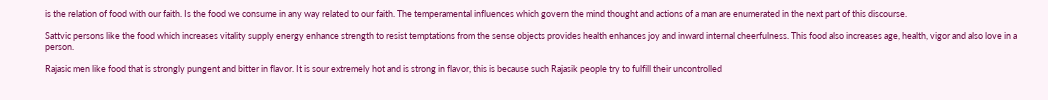is the relation of food with our faith. Is the food we consume in any way related to our faith. The temperamental influences which govern the mind thought and actions of a man are enumerated in the next part of this discourse.

Sattvic persons like the food which increases vitality supply energy enhance strength to resist temptations from the sense objects provides health enhances joy and inward internal cheerfulness. This food also increases age, health, vigor and also love in a person.

Rajasic men like food that is strongly pungent and bitter in flavor. It is sour extremely hot and is strong in flavor, this is because such Rajasik people try to fulfill their uncontrolled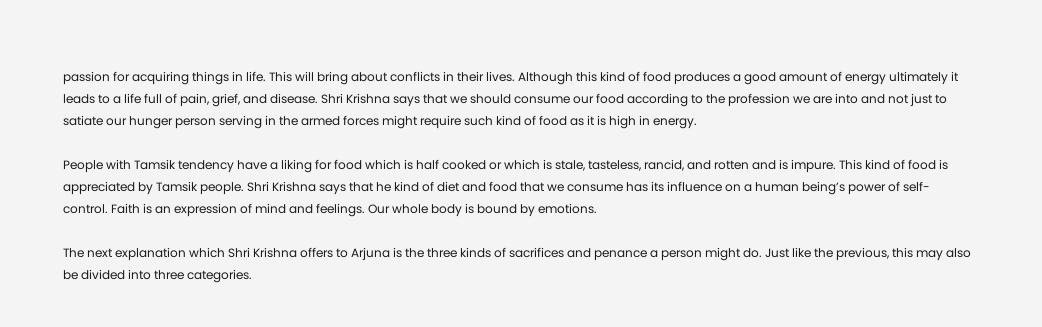passion for acquiring things in life. This will bring about conflicts in their lives. Although this kind of food produces a good amount of energy ultimately it leads to a life full of pain, grief, and disease. Shri Krishna says that we should consume our food according to the profession we are into and not just to satiate our hunger person serving in the armed forces might require such kind of food as it is high in energy.

People with Tamsik tendency have a liking for food which is half cooked or which is stale, tasteless, rancid, and rotten and is impure. This kind of food is appreciated by Tamsik people. Shri Krishna says that he kind of diet and food that we consume has its influence on a human being’s power of self-control. Faith is an expression of mind and feelings. Our whole body is bound by emotions.

The next explanation which Shri Krishna offers to Arjuna is the three kinds of sacrifices and penance a person might do. Just like the previous, this may also be divided into three categories.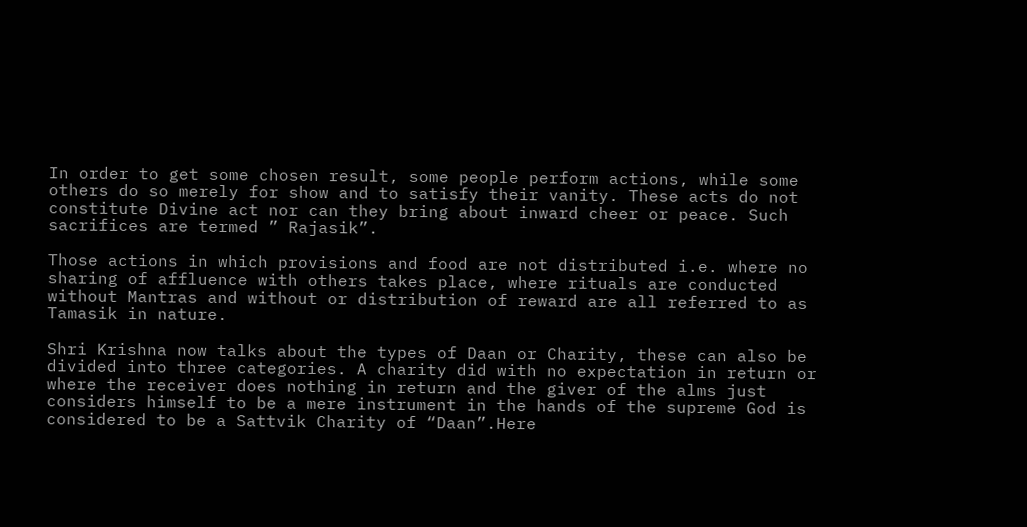In order to get some chosen result, some people perform actions, while some others do so merely for show and to satisfy their vanity. These acts do not constitute Divine act nor can they bring about inward cheer or peace. Such sacrifices are termed ” Rajasik”.

Those actions in which provisions and food are not distributed i.e. where no sharing of affluence with others takes place, where rituals are conducted without Mantras and without or distribution of reward are all referred to as Tamasik in nature.

Shri Krishna now talks about the types of Daan or Charity, these can also be divided into three categories. A charity did with no expectation in return or where the receiver does nothing in return and the giver of the alms just considers himself to be a mere instrument in the hands of the supreme God is considered to be a Sattvik Charity of “Daan”.Here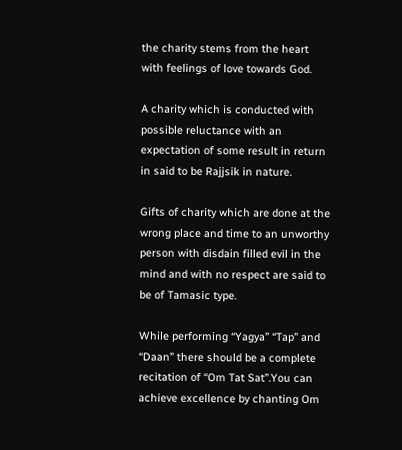the charity stems from the heart with feelings of love towards God.

A charity which is conducted with possible reluctance with an expectation of some result in return in said to be Rajjsik in nature.

Gifts of charity which are done at the wrong place and time to an unworthy person with disdain filled evil in the mind and with no respect are said to be of Tamasic type.

While performing “Yagya” “Tap” and “Daan” there should be a complete recitation of “Om Tat Sat”.You can achieve excellence by chanting Om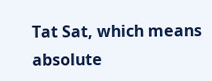Tat Sat, which means absolute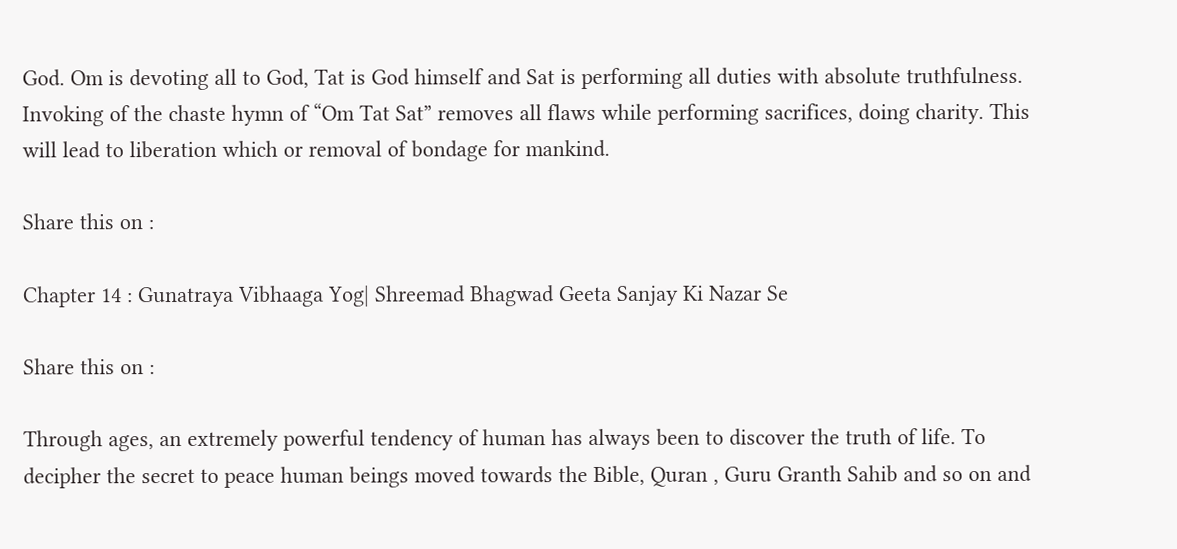God. Om is devoting all to God, Tat is God himself and Sat is performing all duties with absolute truthfulness. Invoking of the chaste hymn of “Om Tat Sat” removes all flaws while performing sacrifices, doing charity. This will lead to liberation which or removal of bondage for mankind.

Share this on :

Chapter 14 : Gunatraya Vibhaaga Yog| Shreemad Bhagwad Geeta Sanjay Ki Nazar Se

Share this on :

Through ages, an extremely powerful tendency of human has always been to discover the truth of life. To decipher the secret to peace human beings moved towards the Bible, Quran , Guru Granth Sahib and so on and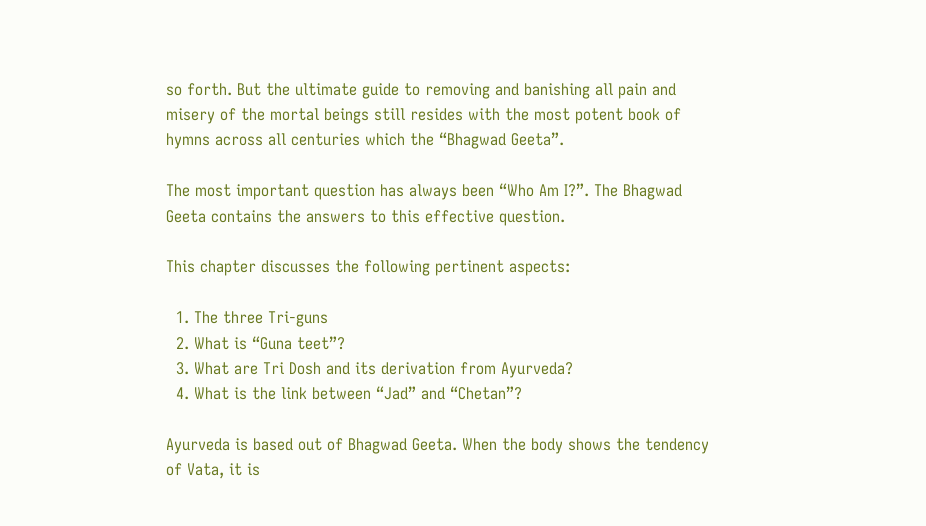so forth. But the ultimate guide to removing and banishing all pain and misery of the mortal beings still resides with the most potent book of hymns across all centuries which the “Bhagwad Geeta”.

The most important question has always been “Who Am I?”. The Bhagwad Geeta contains the answers to this effective question.

This chapter discusses the following pertinent aspects:

  1. The three Tri-guns
  2. What is “Guna teet”?
  3. What are Tri Dosh and its derivation from Ayurveda?
  4. What is the link between “Jad” and “Chetan”?

Ayurveda is based out of Bhagwad Geeta. When the body shows the tendency of Vata, it is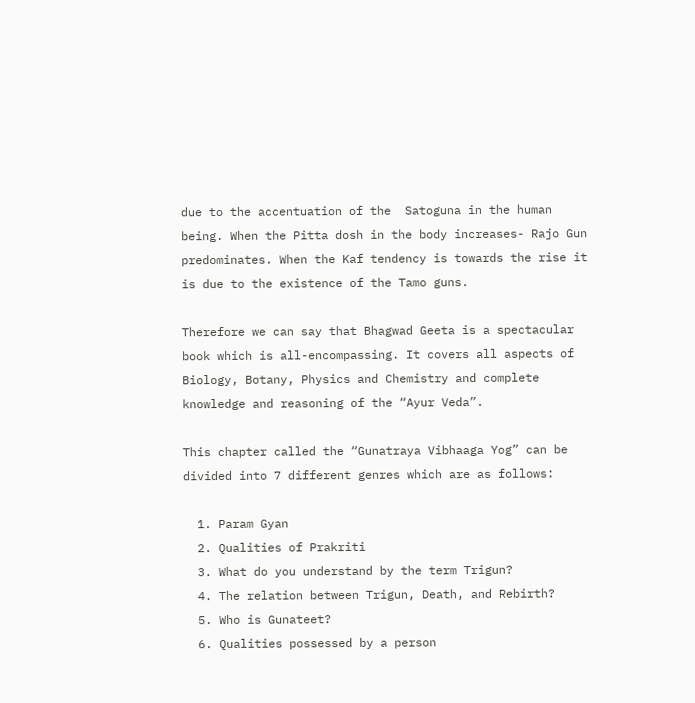due to the accentuation of the  Satoguna in the human being. When the Pitta dosh in the body increases- Rajo Gun predominates. When the Kaf tendency is towards the rise it is due to the existence of the Tamo guns.

Therefore we can say that Bhagwad Geeta is a spectacular book which is all-encompassing. It covers all aspects of Biology, Botany, Physics and Chemistry and complete knowledge and reasoning of the “Ayur Veda”.

This chapter called the “Gunatraya Vibhaaga Yog” can be divided into 7 different genres which are as follows:

  1. Param Gyan
  2. Qualities of Prakriti
  3. What do you understand by the term Trigun?
  4. The relation between Trigun, Death, and Rebirth?
  5. Who is Gunateet?
  6. Qualities possessed by a person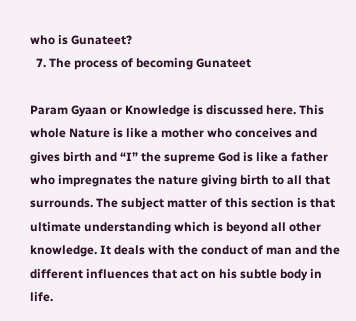who is Gunateet?
  7. The process of becoming Gunateet

Param Gyaan or Knowledge is discussed here. This whole Nature is like a mother who conceives and gives birth and “I” the supreme God is like a father who impregnates the nature giving birth to all that surrounds. The subject matter of this section is that ultimate understanding which is beyond all other knowledge. It deals with the conduct of man and the different influences that act on his subtle body in life.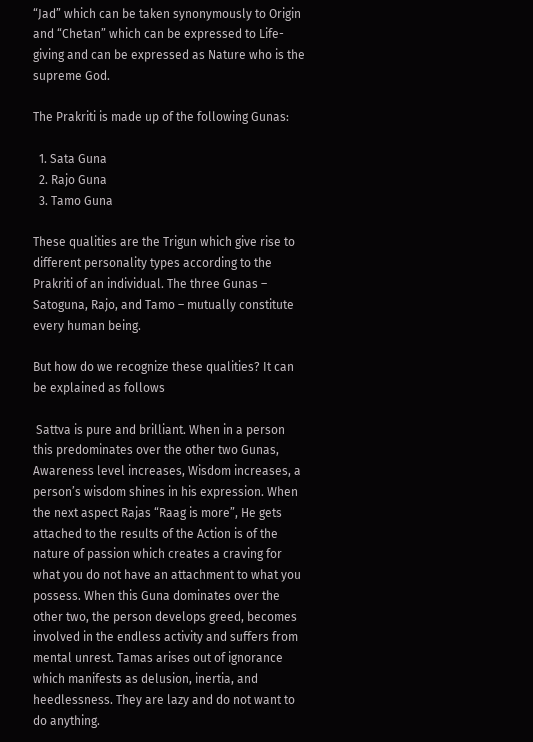“Jad” which can be taken synonymously to Origin and “Chetan” which can be expressed to Life-giving and can be expressed as Nature who is the supreme God.

The Prakriti is made up of the following Gunas:

  1. Sata Guna
  2. Rajo Guna
  3. Tamo Guna

These qualities are the Trigun which give rise to different personality types according to the Prakriti of an individual. The three Gunas – Satoguna, Rajo, and Tamo – mutually constitute every human being.

But how do we recognize these qualities? It can be explained as follows

 Sattva is pure and brilliant. When in a person this predominates over the other two Gunas, Awareness level increases, Wisdom increases, a person’s wisdom shines in his expression. When the next aspect Rajas “Raag is more”, He gets attached to the results of the Action is of the nature of passion which creates a craving for what you do not have an attachment to what you possess. When this Guna dominates over the other two, the person develops greed, becomes involved in the endless activity and suffers from mental unrest. Tamas arises out of ignorance which manifests as delusion, inertia, and heedlessness. They are lazy and do not want to do anything.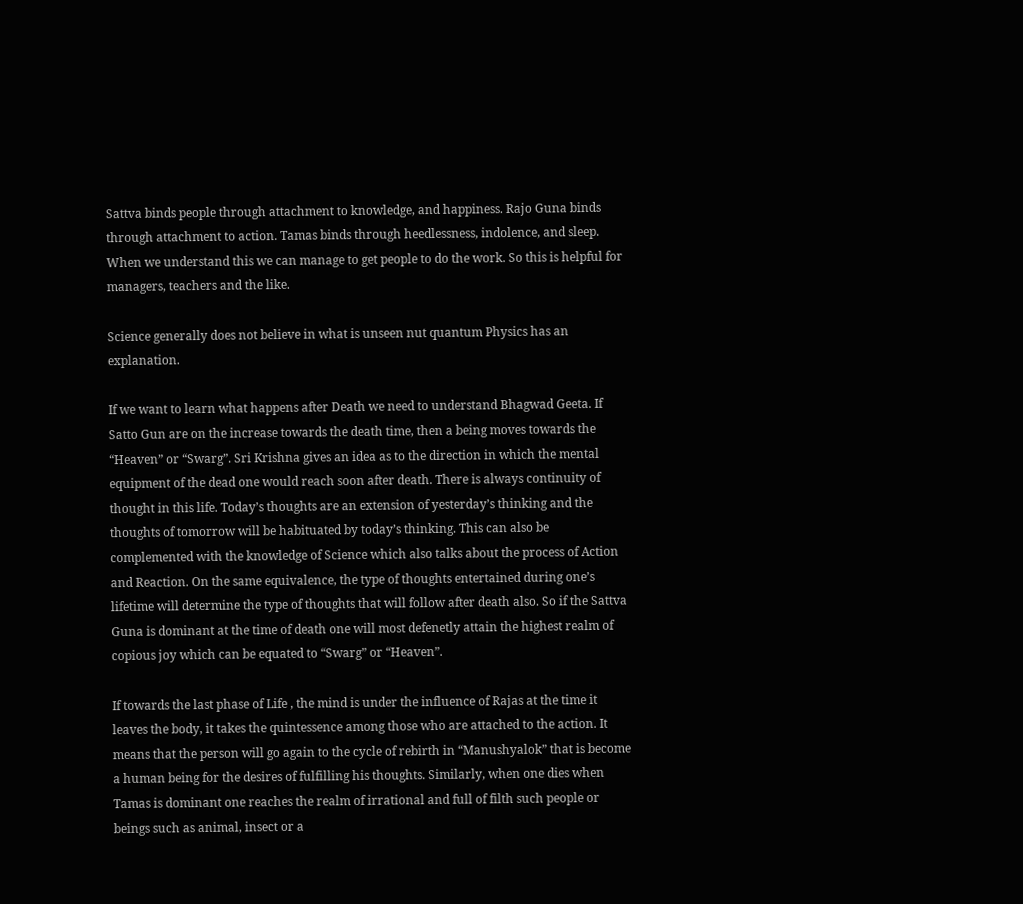Sattva binds people through attachment to knowledge, and happiness. Rajo Guna binds through attachment to action. Tamas binds through heedlessness, indolence, and sleep. When we understand this we can manage to get people to do the work. So this is helpful for managers, teachers and the like.

Science generally does not believe in what is unseen nut quantum Physics has an explanation.

If we want to learn what happens after Death we need to understand Bhagwad Geeta. If Satto Gun are on the increase towards the death time, then a being moves towards the “Heaven” or “Swarg”. Sri Krishna gives an idea as to the direction in which the mental equipment of the dead one would reach soon after death. There is always continuity of thought in this life. Today’s thoughts are an extension of yesterday’s thinking and the thoughts of tomorrow will be habituated by today’s thinking. This can also be complemented with the knowledge of Science which also talks about the process of Action and Reaction. On the same equivalence, the type of thoughts entertained during one’s lifetime will determine the type of thoughts that will follow after death also. So if the Sattva Guna is dominant at the time of death one will most defenetly attain the highest realm of copious joy which can be equated to “Swarg” or “Heaven”.

If towards the last phase of Life , the mind is under the influence of Rajas at the time it leaves the body, it takes the quintessence among those who are attached to the action. It means that the person will go again to the cycle of rebirth in “Manushyalok” that is become a human being for the desires of fulfilling his thoughts. Similarly, when one dies when Tamas is dominant one reaches the realm of irrational and full of filth such people or beings such as animal, insect or a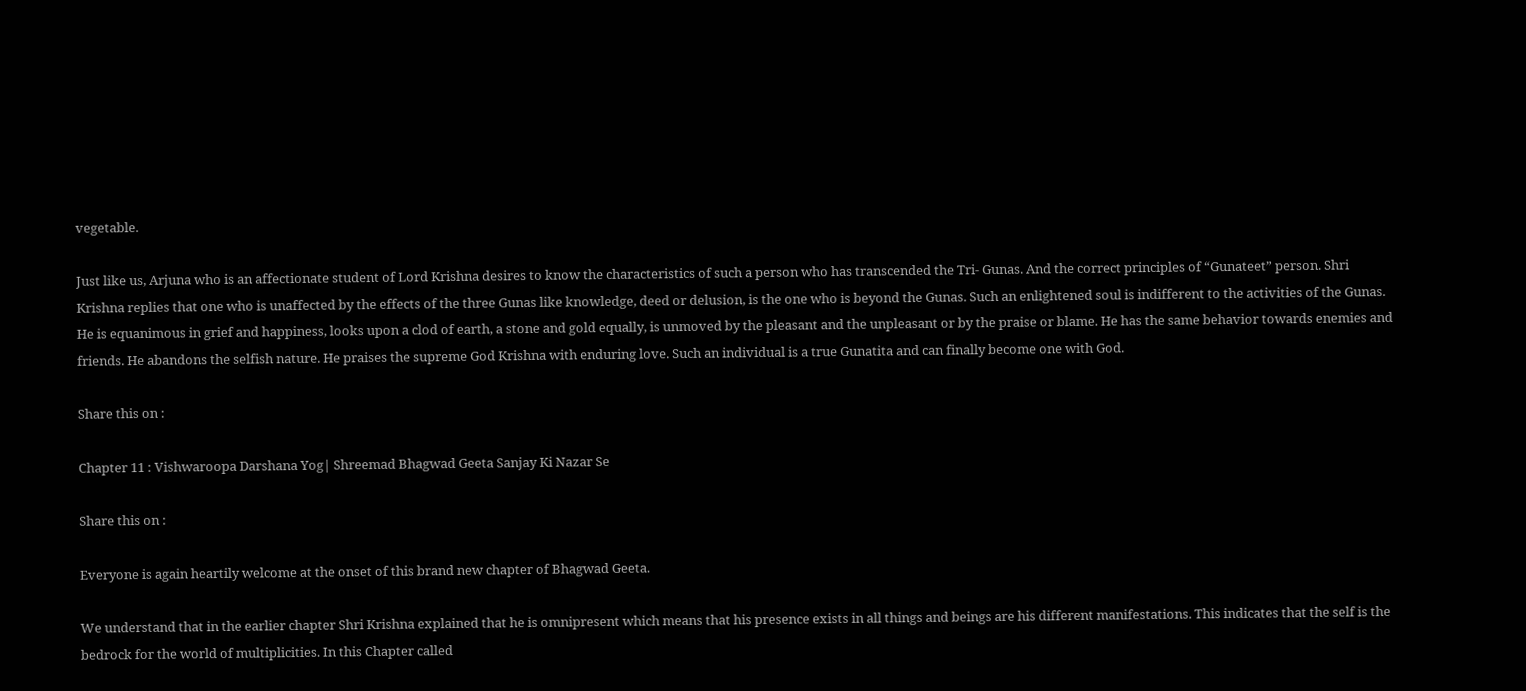vegetable.

Just like us, Arjuna who is an affectionate student of Lord Krishna desires to know the characteristics of such a person who has transcended the Tri- Gunas. And the correct principles of “Gunateet” person. Shri Krishna replies that one who is unaffected by the effects of the three Gunas like knowledge, deed or delusion, is the one who is beyond the Gunas. Such an enlightened soul is indifferent to the activities of the Gunas. He is equanimous in grief and happiness, looks upon a clod of earth, a stone and gold equally, is unmoved by the pleasant and the unpleasant or by the praise or blame. He has the same behavior towards enemies and friends. He abandons the selfish nature. He praises the supreme God Krishna with enduring love. Such an individual is a true Gunatita and can finally become one with God.

Share this on :

Chapter 11 : Vishwaroopa Darshana Yog| Shreemad Bhagwad Geeta Sanjay Ki Nazar Se

Share this on :

Everyone is again heartily welcome at the onset of this brand new chapter of Bhagwad Geeta.

We understand that in the earlier chapter Shri Krishna explained that he is omnipresent which means that his presence exists in all things and beings are his different manifestations. This indicates that the self is the bedrock for the world of multiplicities. In this Chapter called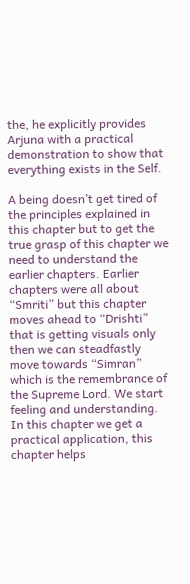the, he explicitly provides Arjuna with a practical demonstration to show that everything exists in the Self.

A being doesn’t get tired of the principles explained in this chapter but to get the true grasp of this chapter we need to understand the earlier chapters. Earlier chapters were all about “Smriti” but this chapter moves ahead to “Drishti” that is getting visuals only then we can steadfastly move towards “Simran” which is the remembrance of the Supreme Lord. We start feeling and understanding. In this chapter we get a practical application, this chapter helps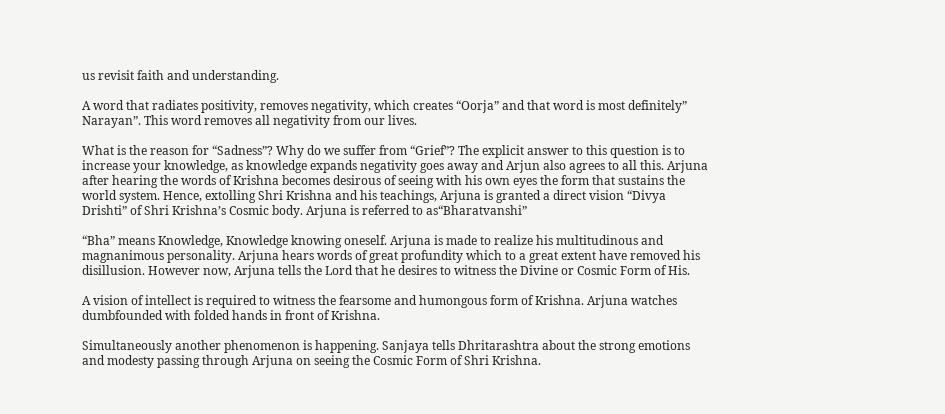us revisit faith and understanding.

A word that radiates positivity, removes negativity, which creates “Oorja” and that word is most definitely” Narayan”. This word removes all negativity from our lives.

What is the reason for “Sadness”? Why do we suffer from “Grief”? The explicit answer to this question is to increase your knowledge, as knowledge expands negativity goes away and Arjun also agrees to all this. Arjuna after hearing the words of Krishna becomes desirous of seeing with his own eyes the form that sustains the world system. Hence, extolling Shri Krishna and his teachings, Arjuna is granted a direct vision “Divya Drishti” of Shri Krishna’s Cosmic body. Arjuna is referred to as“Bharatvanshi”

“Bha” means Knowledge, Knowledge knowing oneself. Arjuna is made to realize his multitudinous and magnanimous personality. Arjuna hears words of great profundity which to a great extent have removed his disillusion. However now, Arjuna tells the Lord that he desires to witness the Divine or Cosmic Form of His.

A vision of intellect is required to witness the fearsome and humongous form of Krishna. Arjuna watches dumbfounded with folded hands in front of Krishna.

Simultaneously another phenomenon is happening. Sanjaya tells Dhritarashtra about the strong emotions and modesty passing through Arjuna on seeing the Cosmic Form of Shri Krishna.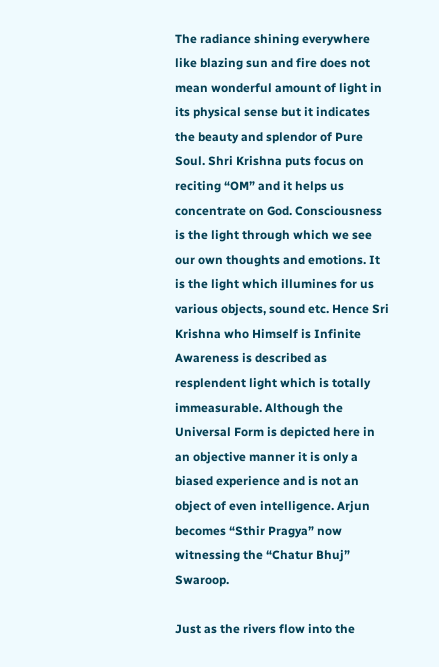The radiance shining everywhere like blazing sun and fire does not mean wonderful amount of light in its physical sense but it indicates the beauty and splendor of Pure Soul. Shri Krishna puts focus on reciting “OM” and it helps us concentrate on God. Consciousness is the light through which we see our own thoughts and emotions. It is the light which illumines for us various objects, sound etc. Hence Sri Krishna who Himself is Infinite Awareness is described as resplendent light which is totally immeasurable. Although the Universal Form is depicted here in an objective manner it is only a biased experience and is not an object of even intelligence. Arjun becomes “Sthir Pragya” now witnessing the “Chatur Bhuj” Swaroop.

Just as the rivers flow into the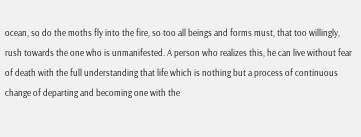ocean, so do the moths fly into the fire, so too all beings and forms must, that too willingly, rush towards the one who is unmanifested. A person who realizes this, he can live without fear of death with the full understanding that life which is nothing but a process of continuous change of departing and becoming one with the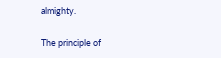almighty.

The principle of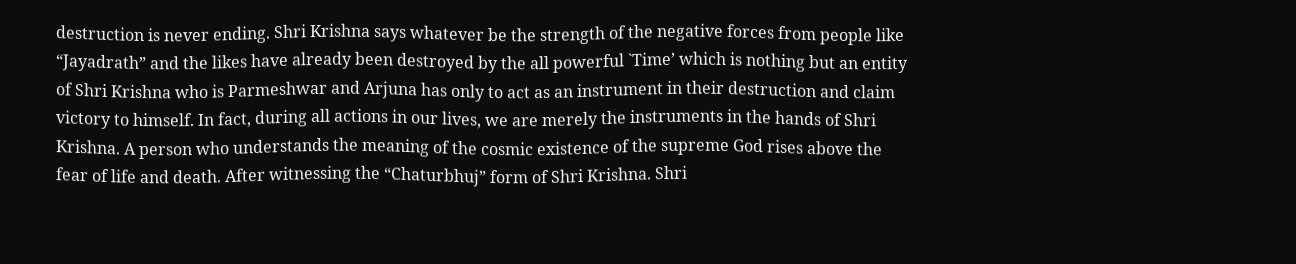destruction is never ending. Shri Krishna says whatever be the strength of the negative forces from people like “Jayadrath” and the likes have already been destroyed by the all powerful `Time’ which is nothing but an entity of Shri Krishna who is Parmeshwar and Arjuna has only to act as an instrument in their destruction and claim victory to himself. In fact, during all actions in our lives, we are merely the instruments in the hands of Shri Krishna. A person who understands the meaning of the cosmic existence of the supreme God rises above the fear of life and death. After witnessing the “Chaturbhuj” form of Shri Krishna. Shri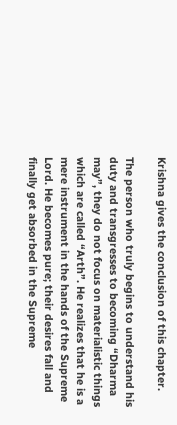Krishna gives the conclusion of this chapter.

The person who truly begins to understand his duty and transgresses to becoming “Dharma may”, they do not focus on materialistic things which are called “Arth”. He realizes that he is a mere instrument in the hands of the Supreme Lord. He becomes pure; their desires fall and finally get absorbed in the Supreme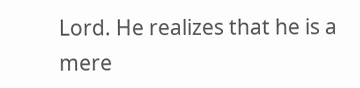Lord. He realizes that he is a mere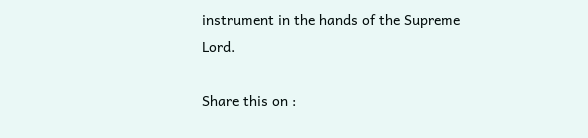instrument in the hands of the Supreme Lord.

Share this on :